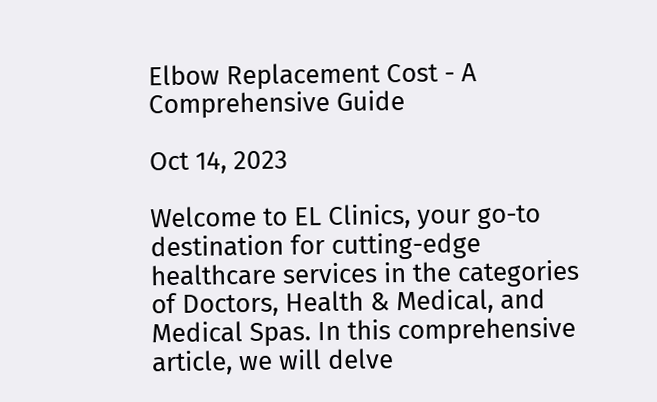Elbow Replacement Cost - A Comprehensive Guide

Oct 14, 2023

Welcome to EL Clinics, your go-to destination for cutting-edge healthcare services in the categories of Doctors, Health & Medical, and Medical Spas. In this comprehensive article, we will delve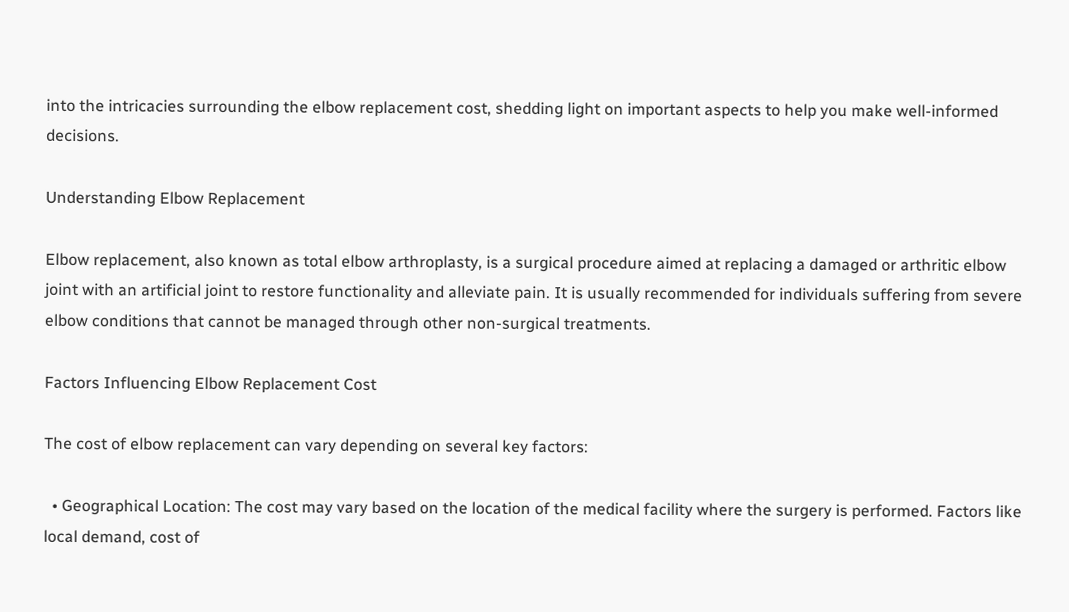into the intricacies surrounding the elbow replacement cost, shedding light on important aspects to help you make well-informed decisions.

Understanding Elbow Replacement

Elbow replacement, also known as total elbow arthroplasty, is a surgical procedure aimed at replacing a damaged or arthritic elbow joint with an artificial joint to restore functionality and alleviate pain. It is usually recommended for individuals suffering from severe elbow conditions that cannot be managed through other non-surgical treatments.

Factors Influencing Elbow Replacement Cost

The cost of elbow replacement can vary depending on several key factors:

  • Geographical Location: The cost may vary based on the location of the medical facility where the surgery is performed. Factors like local demand, cost of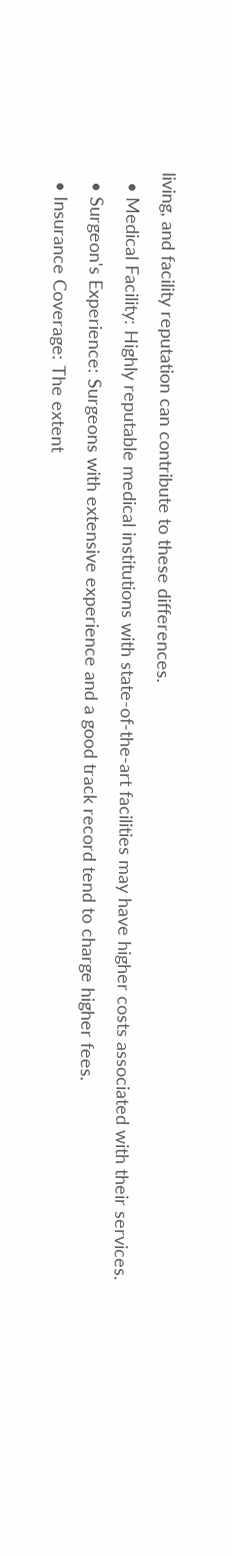living, and facility reputation can contribute to these differences.
  • Medical Facility: Highly reputable medical institutions with state-of-the-art facilities may have higher costs associated with their services.
  • Surgeon's Experience: Surgeons with extensive experience and a good track record tend to charge higher fees.
  • Insurance Coverage: The extent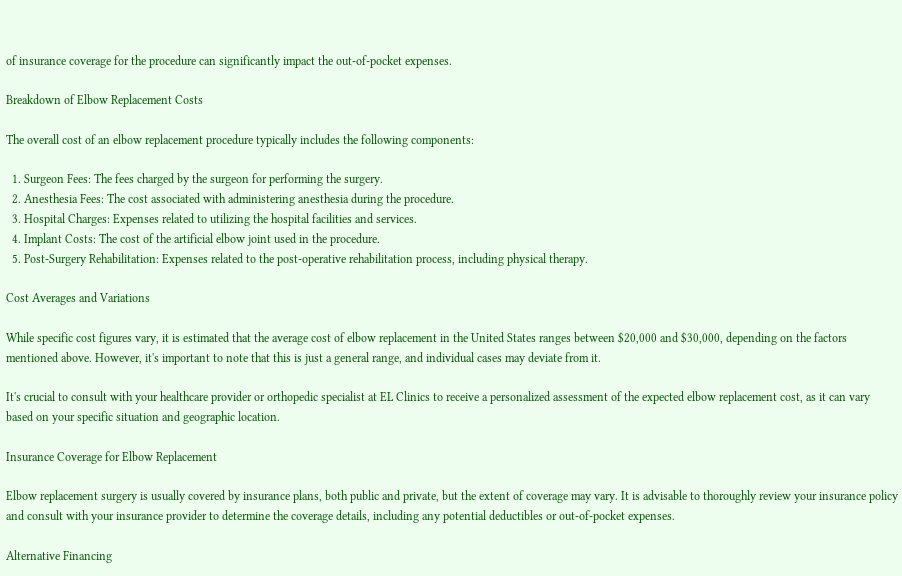of insurance coverage for the procedure can significantly impact the out-of-pocket expenses.

Breakdown of Elbow Replacement Costs

The overall cost of an elbow replacement procedure typically includes the following components:

  1. Surgeon Fees: The fees charged by the surgeon for performing the surgery.
  2. Anesthesia Fees: The cost associated with administering anesthesia during the procedure.
  3. Hospital Charges: Expenses related to utilizing the hospital facilities and services.
  4. Implant Costs: The cost of the artificial elbow joint used in the procedure.
  5. Post-Surgery Rehabilitation: Expenses related to the post-operative rehabilitation process, including physical therapy.

Cost Averages and Variations

While specific cost figures vary, it is estimated that the average cost of elbow replacement in the United States ranges between $20,000 and $30,000, depending on the factors mentioned above. However, it's important to note that this is just a general range, and individual cases may deviate from it.

It's crucial to consult with your healthcare provider or orthopedic specialist at EL Clinics to receive a personalized assessment of the expected elbow replacement cost, as it can vary based on your specific situation and geographic location.

Insurance Coverage for Elbow Replacement

Elbow replacement surgery is usually covered by insurance plans, both public and private, but the extent of coverage may vary. It is advisable to thoroughly review your insurance policy and consult with your insurance provider to determine the coverage details, including any potential deductibles or out-of-pocket expenses.

Alternative Financing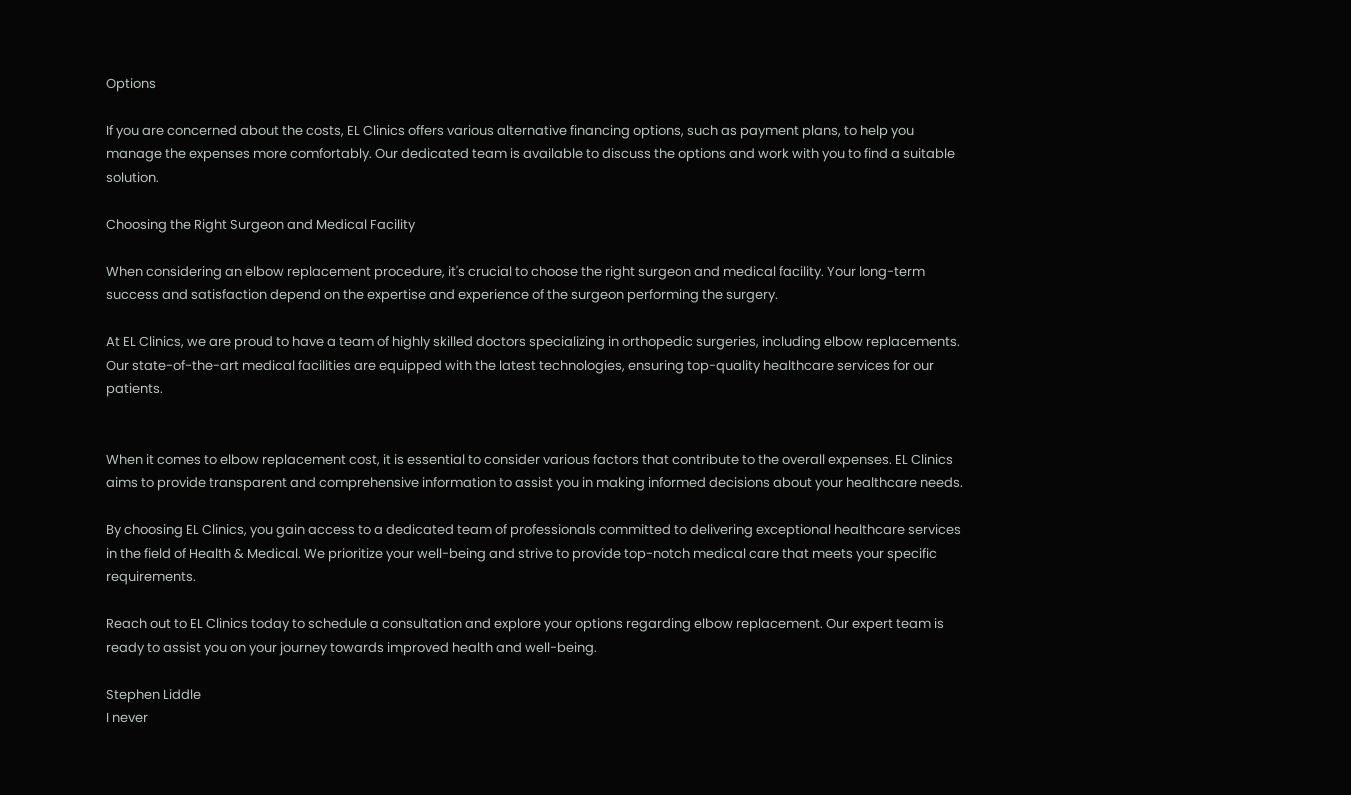Options

If you are concerned about the costs, EL Clinics offers various alternative financing options, such as payment plans, to help you manage the expenses more comfortably. Our dedicated team is available to discuss the options and work with you to find a suitable solution.

Choosing the Right Surgeon and Medical Facility

When considering an elbow replacement procedure, it's crucial to choose the right surgeon and medical facility. Your long-term success and satisfaction depend on the expertise and experience of the surgeon performing the surgery.

At EL Clinics, we are proud to have a team of highly skilled doctors specializing in orthopedic surgeries, including elbow replacements. Our state-of-the-art medical facilities are equipped with the latest technologies, ensuring top-quality healthcare services for our patients.


When it comes to elbow replacement cost, it is essential to consider various factors that contribute to the overall expenses. EL Clinics aims to provide transparent and comprehensive information to assist you in making informed decisions about your healthcare needs.

By choosing EL Clinics, you gain access to a dedicated team of professionals committed to delivering exceptional healthcare services in the field of Health & Medical. We prioritize your well-being and strive to provide top-notch medical care that meets your specific requirements.

Reach out to EL Clinics today to schedule a consultation and explore your options regarding elbow replacement. Our expert team is ready to assist you on your journey towards improved health and well-being.

Stephen Liddle
I never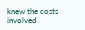knew the costs involved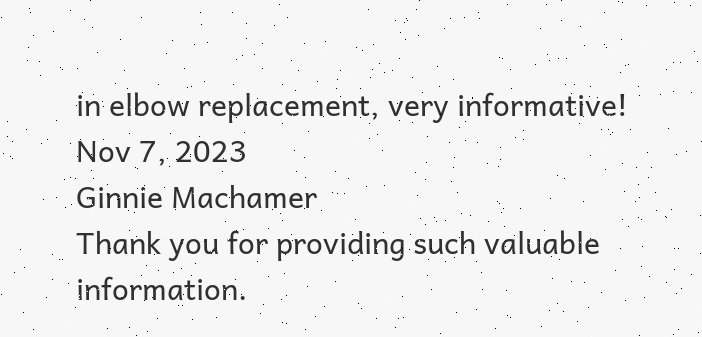in elbow replacement, very informative!
Nov 7, 2023
Ginnie Machamer
Thank you for providing such valuable information.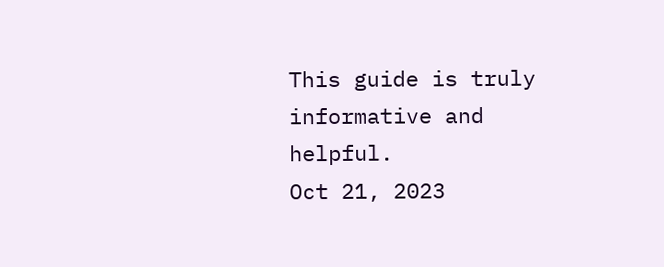This guide is truly informative and helpful.
Oct 21, 2023